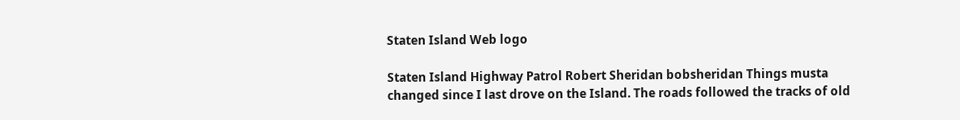Staten Island Web logo

Staten Island Highway Patrol Robert Sheridan bobsheridan Things musta changed since I last drove on the Island. The roads followed the tracks of old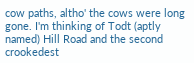cow paths, altho' the cows were long gone. I'm thinking of Todt (aptly named) Hill Road and the second crookedest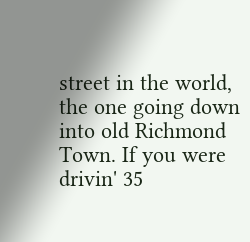street in the world, the one going down into old Richmond Town. If you were drivin' 35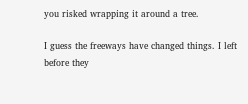you risked wrapping it around a tree.

I guess the freeways have changed things. I left before they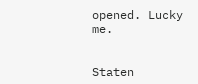opened. Lucky me.


Staten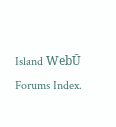Island WebŪ Forums Index.